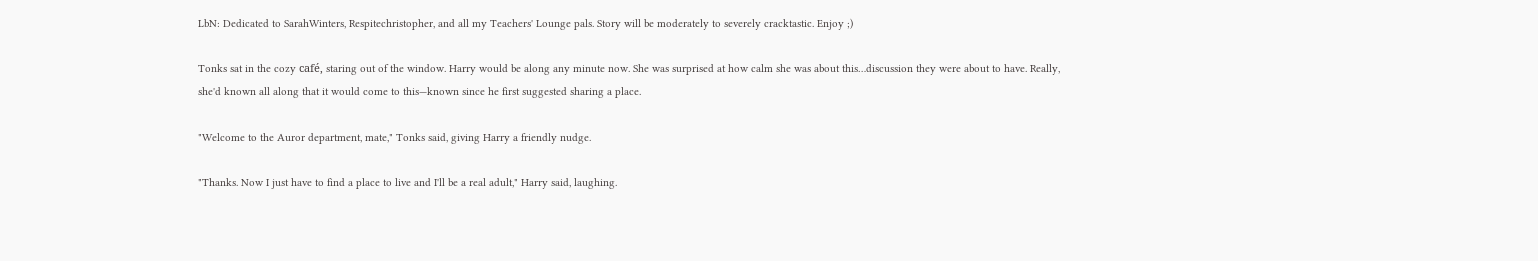LbN: Dedicated to SarahWinters, Respitechristopher, and all my Teachers' Lounge pals. Story will be moderately to severely cracktastic. Enjoy ;)

Tonks sat in the cozy café, staring out of the window. Harry would be along any minute now. She was surprised at how calm she was about this…discussion they were about to have. Really, she'd known all along that it would come to this—known since he first suggested sharing a place.

"Welcome to the Auror department, mate," Tonks said, giving Harry a friendly nudge.

"Thanks. Now I just have to find a place to live and I'll be a real adult," Harry said, laughing.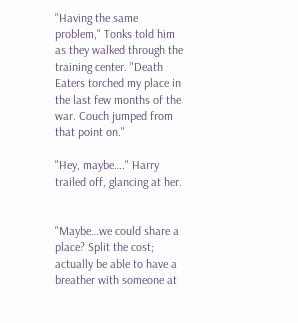"Having the same problem," Tonks told him as they walked through the training center. "Death Eaters torched my place in the last few months of the war. Couch jumped from that point on."

"Hey, maybe…." Harry trailed off, glancing at her.


"Maybe…we could share a place? Split the cost; actually be able to have a breather with someone at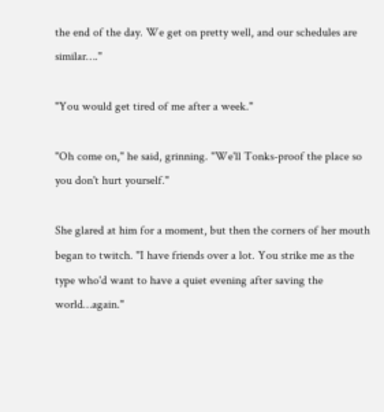the end of the day. We get on pretty well, and our schedules are similar…."

"You would get tired of me after a week."

"Oh come on," he said, grinning. "We'll Tonks-proof the place so you don't hurt yourself."

She glared at him for a moment, but then the corners of her mouth began to twitch. "I have friends over a lot. You strike me as the type who'd want to have a quiet evening after saving the world…again."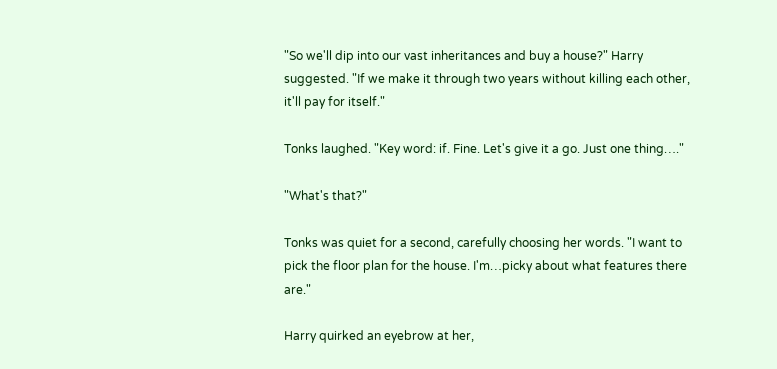"So we'll dip into our vast inheritances and buy a house?" Harry suggested. "If we make it through two years without killing each other, it'll pay for itself."

Tonks laughed. "Key word: if. Fine. Let's give it a go. Just one thing…."

"What's that?"

Tonks was quiet for a second, carefully choosing her words. "I want to pick the floor plan for the house. I'm…picky about what features there are."

Harry quirked an eyebrow at her,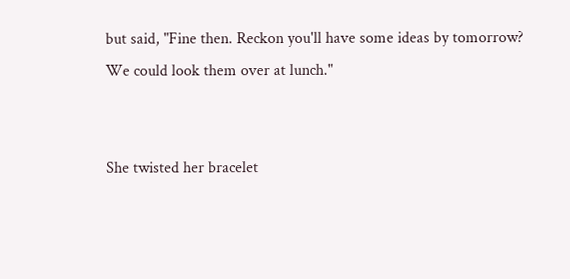but said, "Fine then. Reckon you'll have some ideas by tomorrow? We could look them over at lunch."


She twisted her bracelet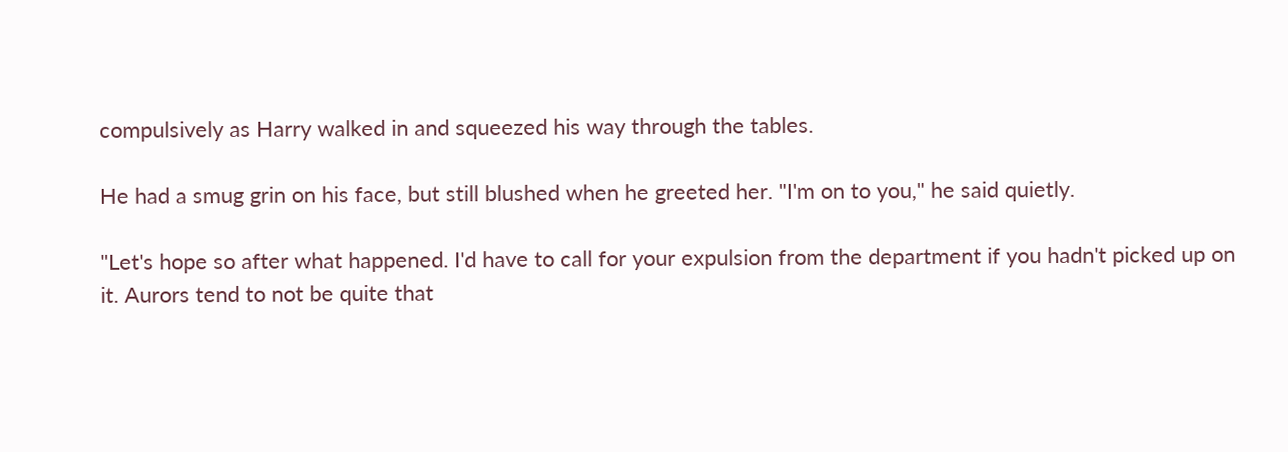compulsively as Harry walked in and squeezed his way through the tables.

He had a smug grin on his face, but still blushed when he greeted her. "I'm on to you," he said quietly.

"Let's hope so after what happened. I'd have to call for your expulsion from the department if you hadn't picked up on it. Aurors tend to not be quite that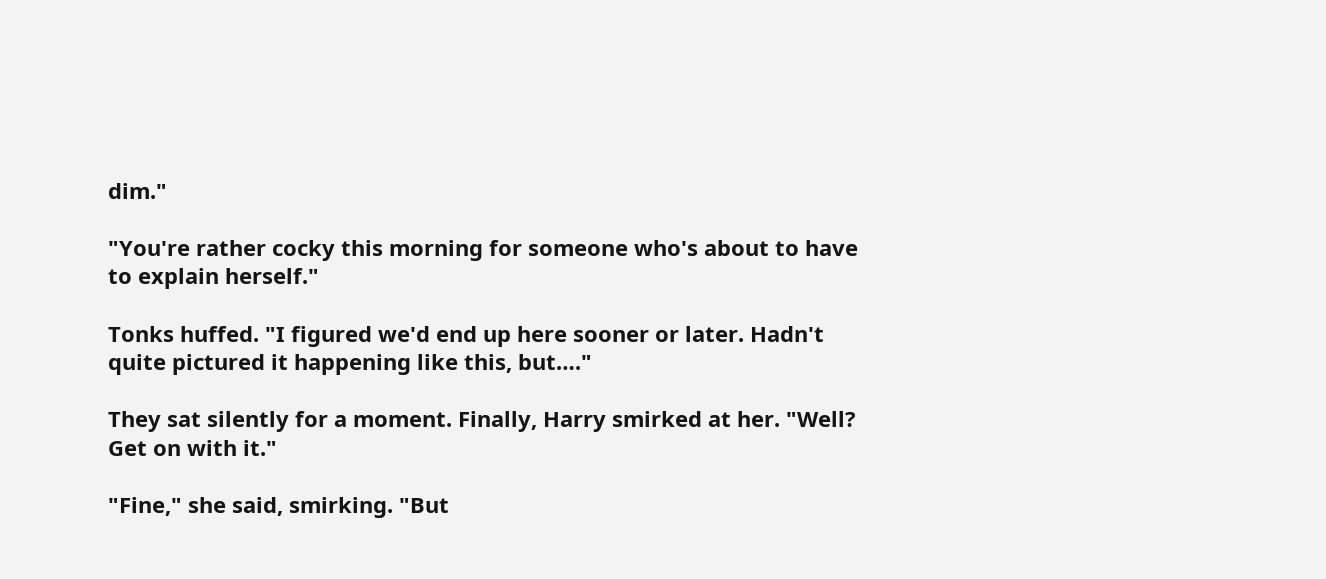dim."

"You're rather cocky this morning for someone who's about to have to explain herself."

Tonks huffed. "I figured we'd end up here sooner or later. Hadn't quite pictured it happening like this, but…."

They sat silently for a moment. Finally, Harry smirked at her. "Well? Get on with it."

"Fine," she said, smirking. "But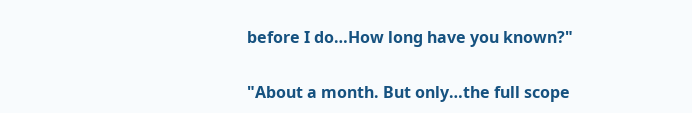before I do…How long have you known?"

"About a month. But only…the full scope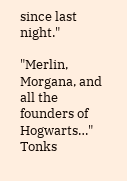since last night."

"Merlin, Morgana, and all the founders of Hogwarts…" Tonks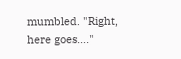mumbled. "Right, here goes…."